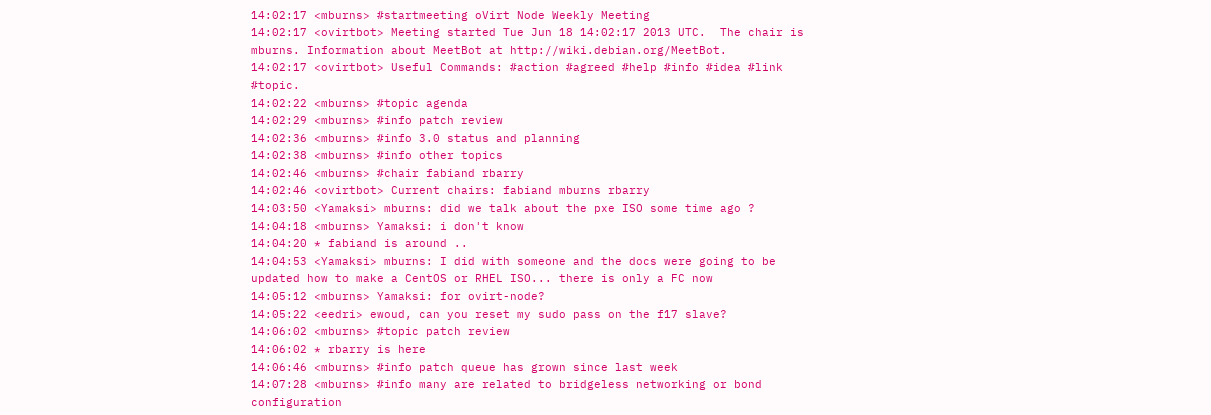14:02:17 <mburns> #startmeeting oVirt Node Weekly Meeting
14:02:17 <ovirtbot> Meeting started Tue Jun 18 14:02:17 2013 UTC.  The chair is mburns. Information about MeetBot at http://wiki.debian.org/MeetBot.
14:02:17 <ovirtbot> Useful Commands: #action #agreed #help #info #idea #link #topic.
14:02:22 <mburns> #topic agenda
14:02:29 <mburns> #info patch review
14:02:36 <mburns> #info 3.0 status and planning
14:02:38 <mburns> #info other topics
14:02:46 <mburns> #chair fabiand rbarry
14:02:46 <ovirtbot> Current chairs: fabiand mburns rbarry
14:03:50 <Yamaksi> mburns: did we talk about the pxe ISO some time ago ?
14:04:18 <mburns> Yamaksi: i don't know
14:04:20 * fabiand is around ..
14:04:53 <Yamaksi> mburns: I did with someone and the docs were going to be updated how to make a CentOS or RHEL ISO... there is only a FC now
14:05:12 <mburns> Yamaksi: for ovirt-node?
14:05:22 <eedri> ewoud, can you reset my sudo pass on the f17 slave?
14:06:02 <mburns> #topic patch review
14:06:02 * rbarry is here
14:06:46 <mburns> #info patch queue has grown since last week
14:07:28 <mburns> #info many are related to bridgeless networking or bond configuration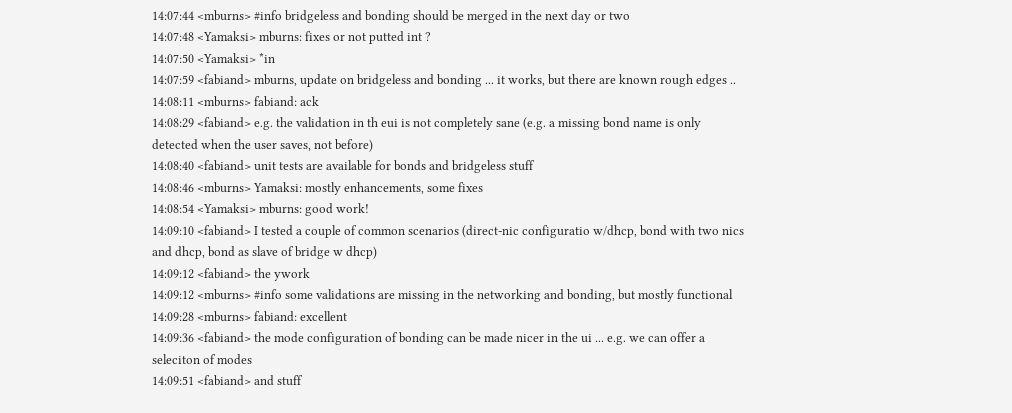14:07:44 <mburns> #info bridgeless and bonding should be merged in the next day or two
14:07:48 <Yamaksi> mburns: fixes or not putted int ?
14:07:50 <Yamaksi> *in
14:07:59 <fabiand> mburns, update on bridgeless and bonding ... it works, but there are known rough edges ..
14:08:11 <mburns> fabiand: ack
14:08:29 <fabiand> e.g. the validation in th eui is not completely sane (e.g. a missing bond name is only detected when the user saves, not before)
14:08:40 <fabiand> unit tests are available for bonds and bridgeless stuff
14:08:46 <mburns> Yamaksi: mostly enhancements, some fixes
14:08:54 <Yamaksi> mburns: good work!
14:09:10 <fabiand> I tested a couple of common scenarios (direct-nic configuratio w/dhcp, bond with two nics and dhcp, bond as slave of bridge w dhcp)
14:09:12 <fabiand> the ywork
14:09:12 <mburns> #info some validations are missing in the networking and bonding, but mostly functional
14:09:28 <mburns> fabiand: excellent
14:09:36 <fabiand> the mode configuration of bonding can be made nicer in the ui ... e.g. we can offer a seleciton of modes
14:09:51 <fabiand> and stuff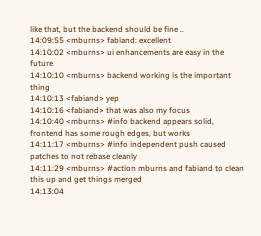like that, but the backend should be fine ..
14:09:55 <mburns> fabiand: excellent
14:10:02 <mburns> ui enhancements are easy in the future
14:10:10 <mburns> backend working is the important thing
14:10:13 <fabiand> yep
14:10:16 <fabiand> that was also my focus
14:10:40 <mburns> #info backend appears solid, frontend has some rough edges, but works
14:11:17 <mburns> #info independent push caused patches to not rebase cleanly
14:11:29 <mburns> #action mburns and fabiand to clean this up and get things merged
14:13:04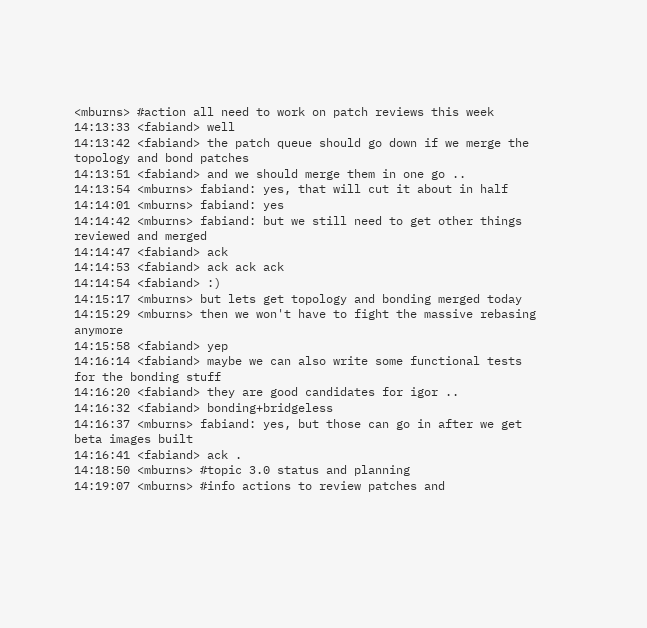<mburns> #action all need to work on patch reviews this week
14:13:33 <fabiand> well
14:13:42 <fabiand> the patch queue should go down if we merge the topology and bond patches
14:13:51 <fabiand> and we should merge them in one go ..
14:13:54 <mburns> fabiand: yes, that will cut it about in half
14:14:01 <mburns> fabiand: yes
14:14:42 <mburns> fabiand: but we still need to get other things reviewed and merged
14:14:47 <fabiand> ack
14:14:53 <fabiand> ack ack ack
14:14:54 <fabiand> :)
14:15:17 <mburns> but lets get topology and bonding merged today
14:15:29 <mburns> then we won't have to fight the massive rebasing anymore
14:15:58 <fabiand> yep
14:16:14 <fabiand> maybe we can also write some functional tests for the bonding stuff
14:16:20 <fabiand> they are good candidates for igor ..
14:16:32 <fabiand> bonding+bridgeless
14:16:37 <mburns> fabiand: yes, but those can go in after we get beta images built
14:16:41 <fabiand> ack .
14:18:50 <mburns> #topic 3.0 status and planning
14:19:07 <mburns> #info actions to review patches and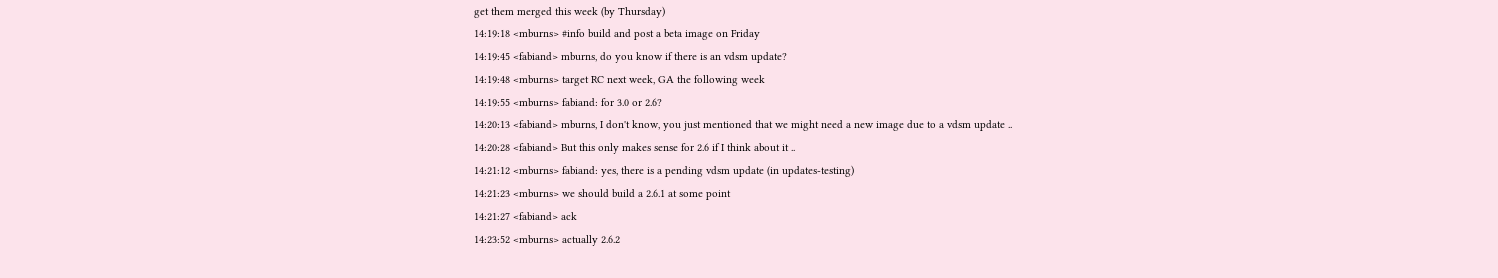get them merged this week (by Thursday)
14:19:18 <mburns> #info build and post a beta image on Friday
14:19:45 <fabiand> mburns, do you know if there is an vdsm update?
14:19:48 <mburns> target RC next week, GA the following week
14:19:55 <mburns> fabiand: for 3.0 or 2.6?
14:20:13 <fabiand> mburns, I don't know, you just mentioned that we might need a new image due to a vdsm update ..
14:20:28 <fabiand> But this only makes sense for 2.6 if I think about it ..
14:21:12 <mburns> fabiand: yes, there is a pending vdsm update (in updates-testing)
14:21:23 <mburns> we should build a 2.6.1 at some point
14:21:27 <fabiand> ack
14:23:52 <mburns> actually 2.6.2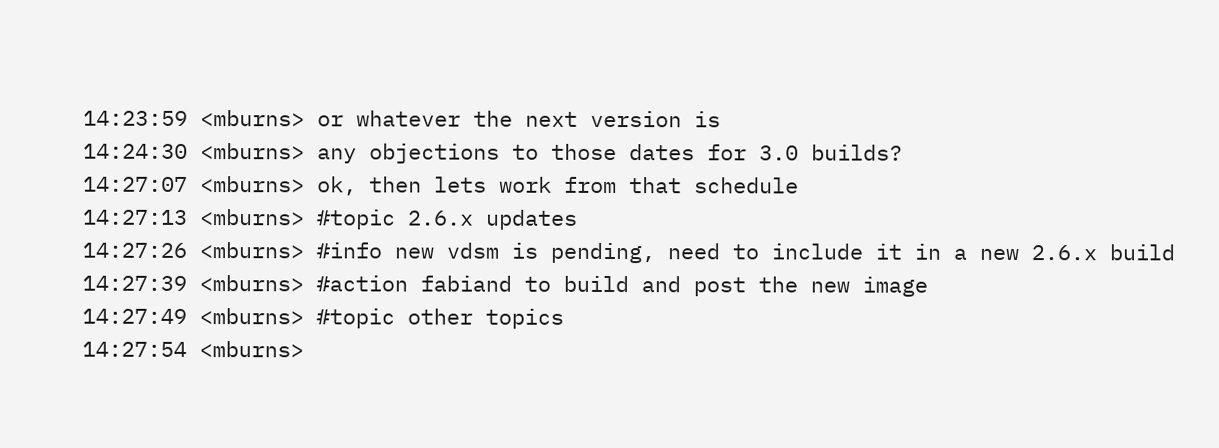14:23:59 <mburns> or whatever the next version is
14:24:30 <mburns> any objections to those dates for 3.0 builds?
14:27:07 <mburns> ok, then lets work from that schedule
14:27:13 <mburns> #topic 2.6.x updates
14:27:26 <mburns> #info new vdsm is pending, need to include it in a new 2.6.x build
14:27:39 <mburns> #action fabiand to build and post the new image
14:27:49 <mburns> #topic other topics
14:27:54 <mburns>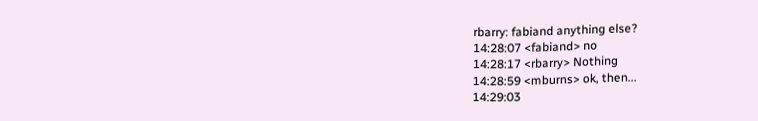rbarry: fabiand anything else?
14:28:07 <fabiand> no
14:28:17 <rbarry> Nothing
14:28:59 <mburns> ok, then...
14:29:03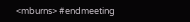<mburns> #endmeeting